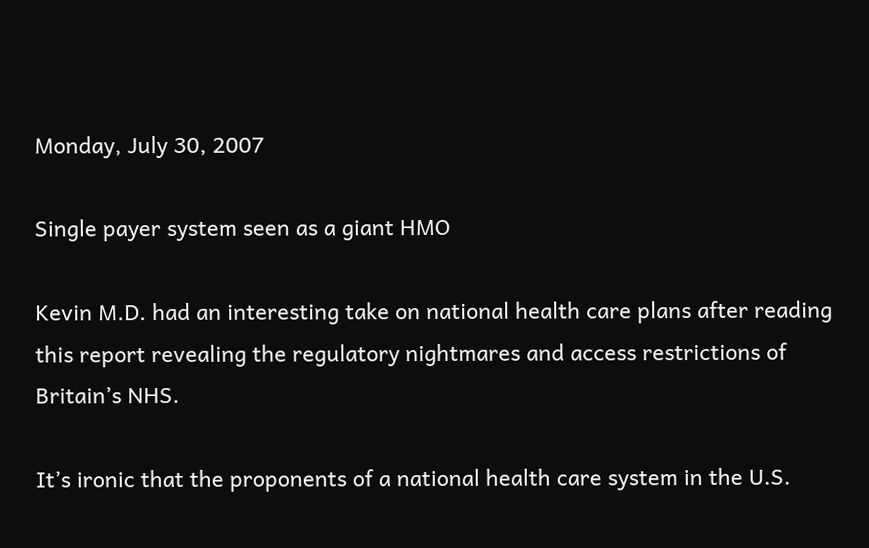Monday, July 30, 2007

Single payer system seen as a giant HMO

Kevin M.D. had an interesting take on national health care plans after reading this report revealing the regulatory nightmares and access restrictions of Britain’s NHS.

It’s ironic that the proponents of a national health care system in the U.S.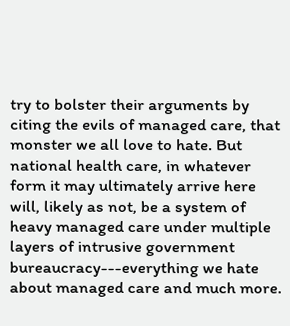try to bolster their arguments by citing the evils of managed care, that monster we all love to hate. But national health care, in whatever form it may ultimately arrive here will, likely as not, be a system of heavy managed care under multiple layers of intrusive government bureaucracy---everything we hate about managed care and much more.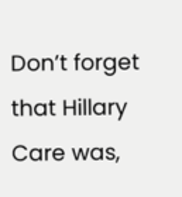Don’t forget that Hillary Care was,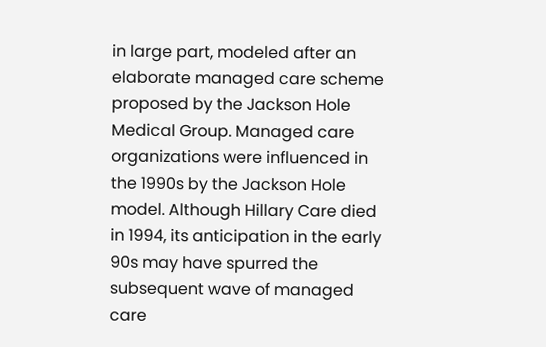in large part, modeled after an elaborate managed care scheme proposed by the Jackson Hole Medical Group. Managed care organizations were influenced in the 1990s by the Jackson Hole model. Although Hillary Care died in 1994, its anticipation in the early 90s may have spurred the subsequent wave of managed care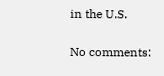in the U.S.

No comments: